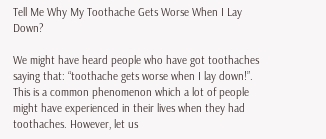Tell Me Why My Toothache Gets Worse When I Lay Down?

We might have heard people who have got toothaches saying that: “toothache gets worse when I lay down!”. This is a common phenomenon which a lot of people might have experienced in their lives when they had toothaches. However, let us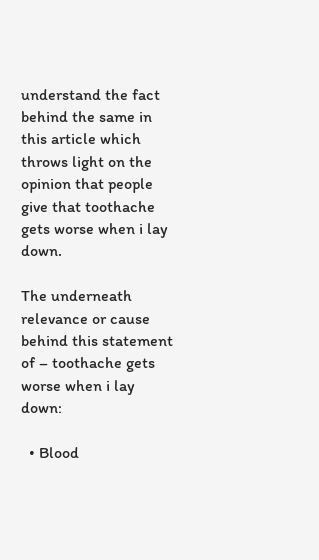understand the fact behind the same in this article which throws light on the opinion that people give that toothache gets worse when i lay down.

The underneath relevance or cause behind this statement of – toothache gets worse when i lay down:

  • Blood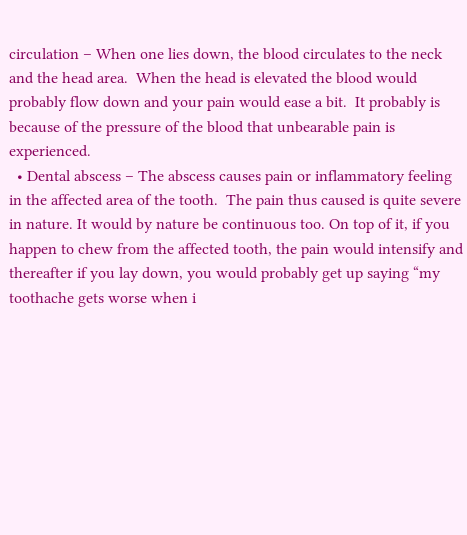circulation – When one lies down, the blood circulates to the neck and the head area.  When the head is elevated the blood would probably flow down and your pain would ease a bit.  It probably is because of the pressure of the blood that unbearable pain is experienced.
  • Dental abscess – The abscess causes pain or inflammatory feeling in the affected area of the tooth.  The pain thus caused is quite severe in nature. It would by nature be continuous too. On top of it, if you happen to chew from the affected tooth, the pain would intensify and thereafter if you lay down, you would probably get up saying “my toothache gets worse when i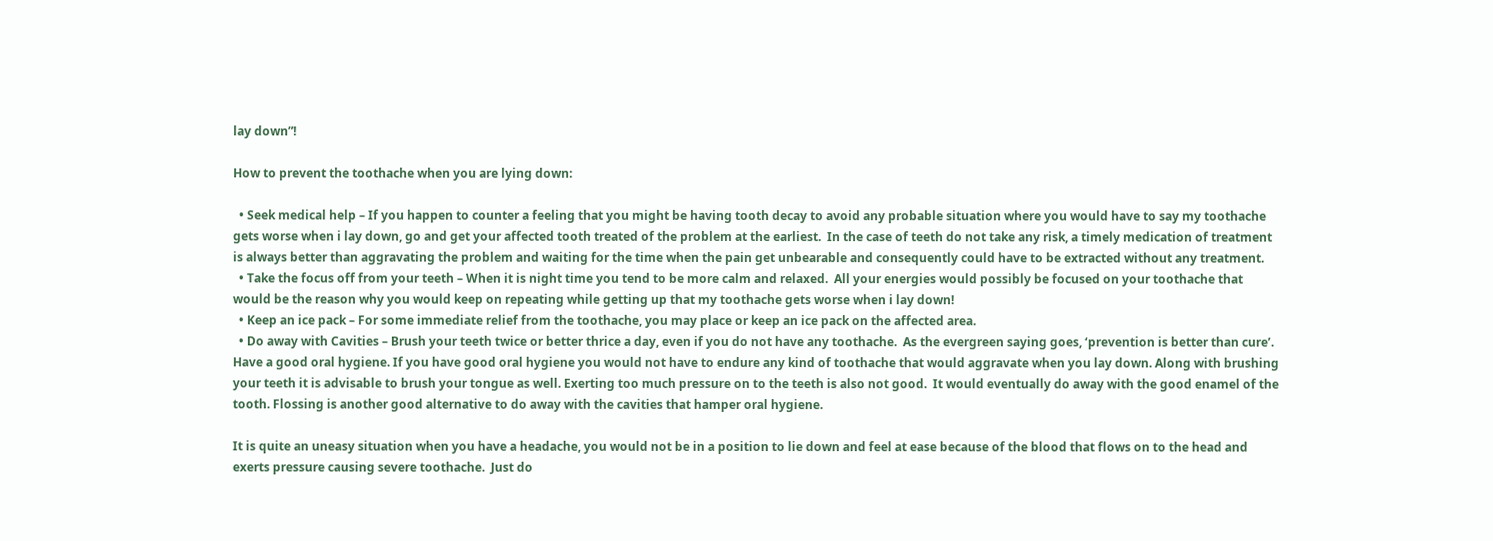lay down”!

How to prevent the toothache when you are lying down:

  • Seek medical help – If you happen to counter a feeling that you might be having tooth decay to avoid any probable situation where you would have to say my toothache gets worse when i lay down, go and get your affected tooth treated of the problem at the earliest.  In the case of teeth do not take any risk, a timely medication of treatment is always better than aggravating the problem and waiting for the time when the pain get unbearable and consequently could have to be extracted without any treatment.
  • Take the focus off from your teeth – When it is night time you tend to be more calm and relaxed.  All your energies would possibly be focused on your toothache that would be the reason why you would keep on repeating while getting up that my toothache gets worse when i lay down!
  • Keep an ice pack – For some immediate relief from the toothache, you may place or keep an ice pack on the affected area.
  • Do away with Cavities – Brush your teeth twice or better thrice a day, even if you do not have any toothache.  As the evergreen saying goes, ‘prevention is better than cure’. Have a good oral hygiene. If you have good oral hygiene you would not have to endure any kind of toothache that would aggravate when you lay down. Along with brushing your teeth it is advisable to brush your tongue as well. Exerting too much pressure on to the teeth is also not good.  It would eventually do away with the good enamel of the tooth. Flossing is another good alternative to do away with the cavities that hamper oral hygiene.

It is quite an uneasy situation when you have a headache, you would not be in a position to lie down and feel at ease because of the blood that flows on to the head and exerts pressure causing severe toothache.  Just do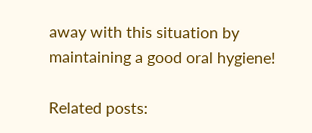away with this situation by maintaining a good oral hygiene!

Related posts: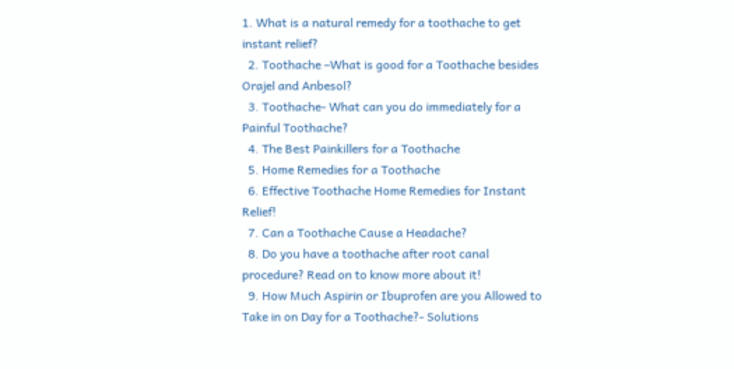1. What is a natural remedy for a toothache to get instant relief?
  2. Toothache –What is good for a Toothache besides Orajel and Anbesol?
  3. Toothache- What can you do immediately for a Painful Toothache?
  4. The Best Painkillers for a Toothache
  5. Home Remedies for a Toothache
  6. Effective Toothache Home Remedies for Instant Relief!
  7. Can a Toothache Cause a Headache?
  8. Do you have a toothache after root canal procedure? Read on to know more about it!
  9. How Much Aspirin or Ibuprofen are you Allowed to Take in on Day for a Toothache?- Solutions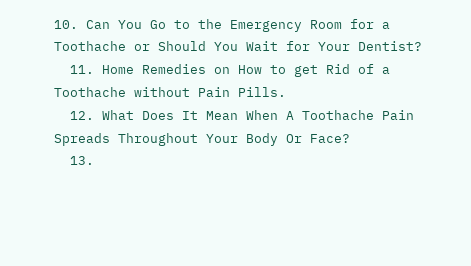10. Can You Go to the Emergency Room for a Toothache or Should You Wait for Your Dentist?
  11. Home Remedies on How to get Rid of a Toothache without Pain Pills.
  12. What Does It Mean When A Toothache Pain Spreads Throughout Your Body Or Face?
  13.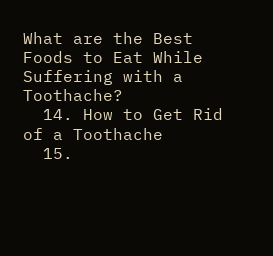What are the Best Foods to Eat While Suffering with a Toothache?
  14. How to Get Rid of a Toothache
  15.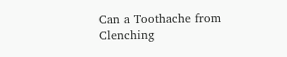Can a Toothache from Clenching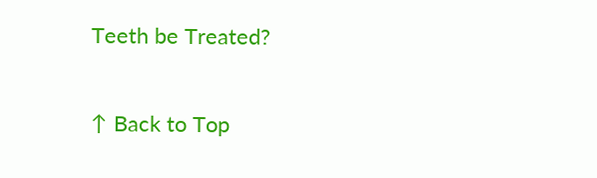Teeth be Treated?

↑ Back to Top